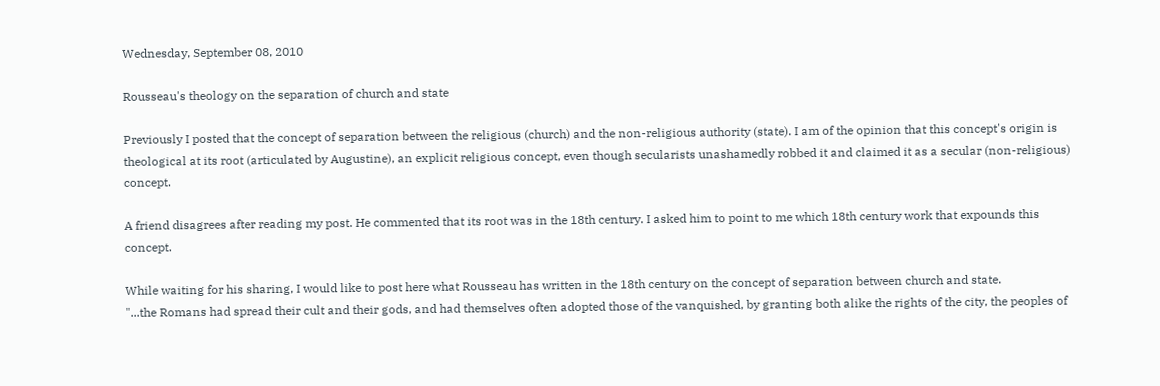Wednesday, September 08, 2010

Rousseau's theology on the separation of church and state

Previously I posted that the concept of separation between the religious (church) and the non-religious authority (state). I am of the opinion that this concept's origin is theological at its root (articulated by Augustine), an explicit religious concept, even though secularists unashamedly robbed it and claimed it as a secular (non-religious) concept.

A friend disagrees after reading my post. He commented that its root was in the 18th century. I asked him to point to me which 18th century work that expounds this concept.

While waiting for his sharing, I would like to post here what Rousseau has written in the 18th century on the concept of separation between church and state.
"...the Romans had spread their cult and their gods, and had themselves often adopted those of the vanquished, by granting both alike the rights of the city, the peoples of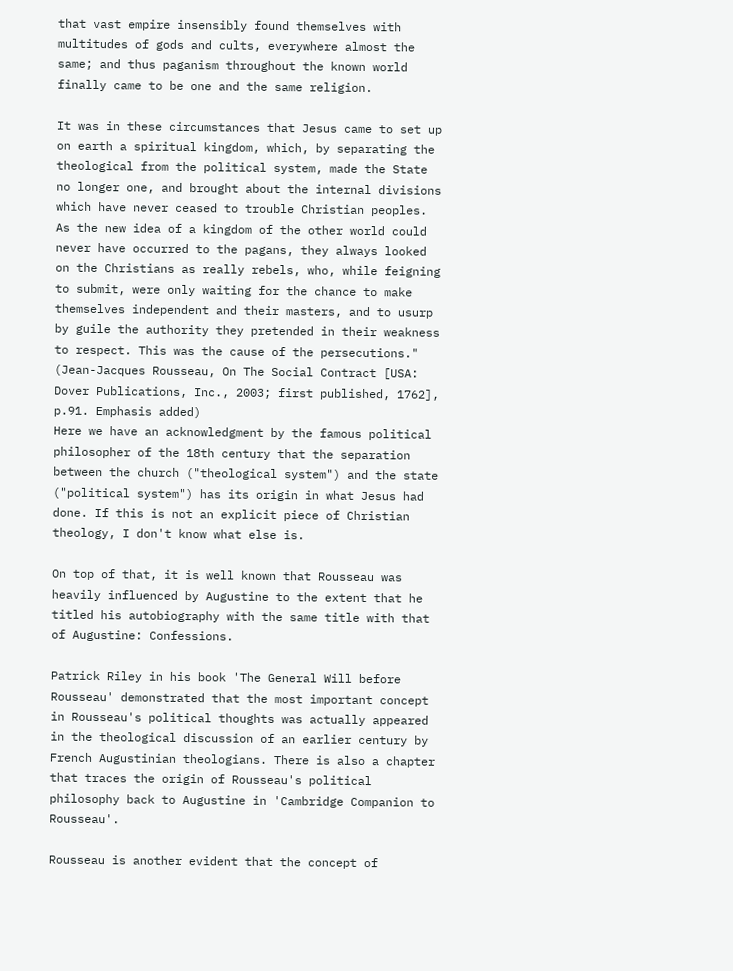that vast empire insensibly found themselves with multitudes of gods and cults, everywhere almost the same; and thus paganism throughout the known world finally came to be one and the same religion.

It was in these circumstances that Jesus came to set up on earth a spiritual kingdom, which, by separating the theological from the political system, made the State no longer one, and brought about the internal divisions which have never ceased to trouble Christian peoples. As the new idea of a kingdom of the other world could never have occurred to the pagans, they always looked on the Christians as really rebels, who, while feigning to submit, were only waiting for the chance to make themselves independent and their masters, and to usurp by guile the authority they pretended in their weakness to respect. This was the cause of the persecutions."
(Jean-Jacques Rousseau, On The Social Contract [USA: Dover Publications, Inc., 2003; first published, 1762], p.91. Emphasis added)
Here we have an acknowledgment by the famous political philosopher of the 18th century that the separation between the church ("theological system") and the state ("political system") has its origin in what Jesus had done. If this is not an explicit piece of Christian theology, I don't know what else is.

On top of that, it is well known that Rousseau was heavily influenced by Augustine to the extent that he titled his autobiography with the same title with that of Augustine: Confessions.

Patrick Riley in his book 'The General Will before Rousseau' demonstrated that the most important concept in Rousseau's political thoughts was actually appeared in the theological discussion of an earlier century by French Augustinian theologians. There is also a chapter that traces the origin of Rousseau's political philosophy back to Augustine in 'Cambridge Companion to Rousseau'.

Rousseau is another evident that the concept of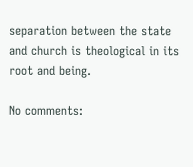separation between the state and church is theological in its root and being.

No comments: